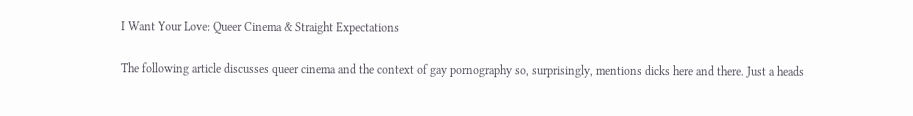I Want Your Love: Queer Cinema & Straight Expectations

The following article discusses queer cinema and the context of gay pornography so, surprisingly, mentions dicks here and there. Just a heads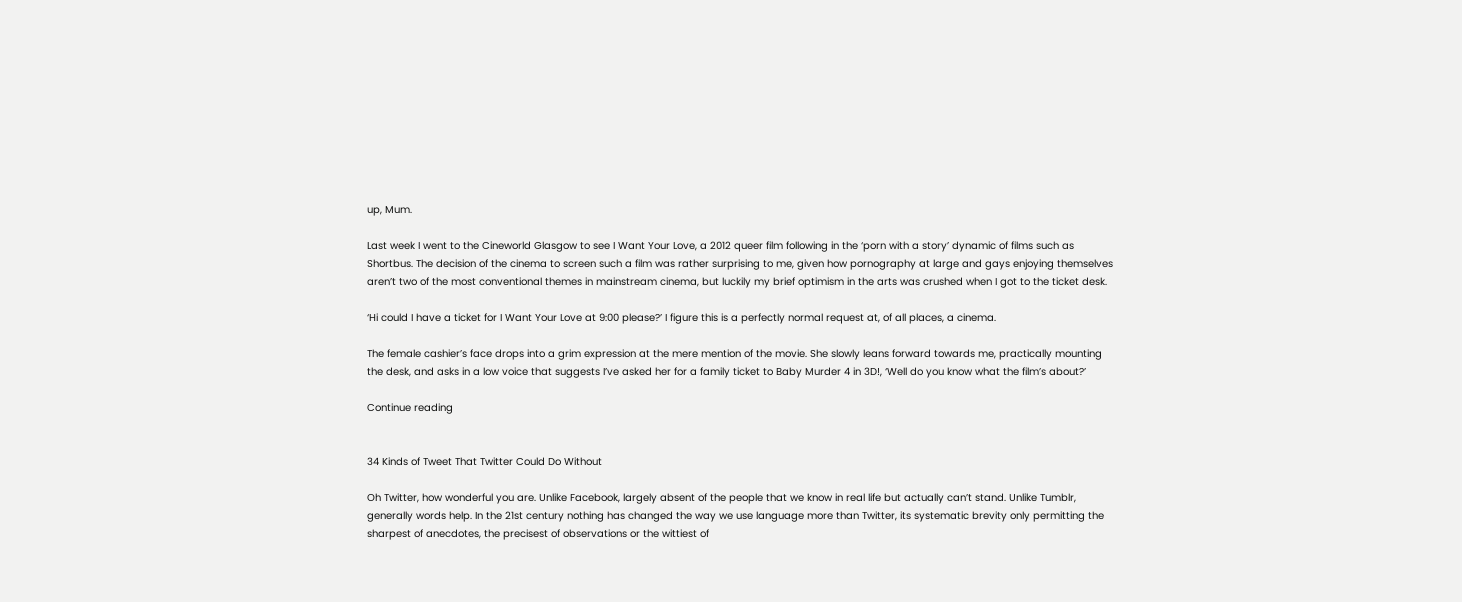up, Mum.

Last week I went to the Cineworld Glasgow to see I Want Your Love, a 2012 queer film following in the ‘porn with a story’ dynamic of films such as Shortbus. The decision of the cinema to screen such a film was rather surprising to me, given how pornography at large and gays enjoying themselves aren’t two of the most conventional themes in mainstream cinema, but luckily my brief optimism in the arts was crushed when I got to the ticket desk.

‘Hi could I have a ticket for I Want Your Love at 9:00 please?’ I figure this is a perfectly normal request at, of all places, a cinema.

The female cashier’s face drops into a grim expression at the mere mention of the movie. She slowly leans forward towards me, practically mounting the desk, and asks in a low voice that suggests I’ve asked her for a family ticket to Baby Murder 4 in 3D!, ‘Well do you know what the film’s about?’

Continue reading


34 Kinds of Tweet That Twitter Could Do Without

Oh Twitter, how wonderful you are. Unlike Facebook, largely absent of the people that we know in real life but actually can’t stand. Unlike Tumblr, generally words help. In the 21st century nothing has changed the way we use language more than Twitter, its systematic brevity only permitting the sharpest of anecdotes, the precisest of observations or the wittiest of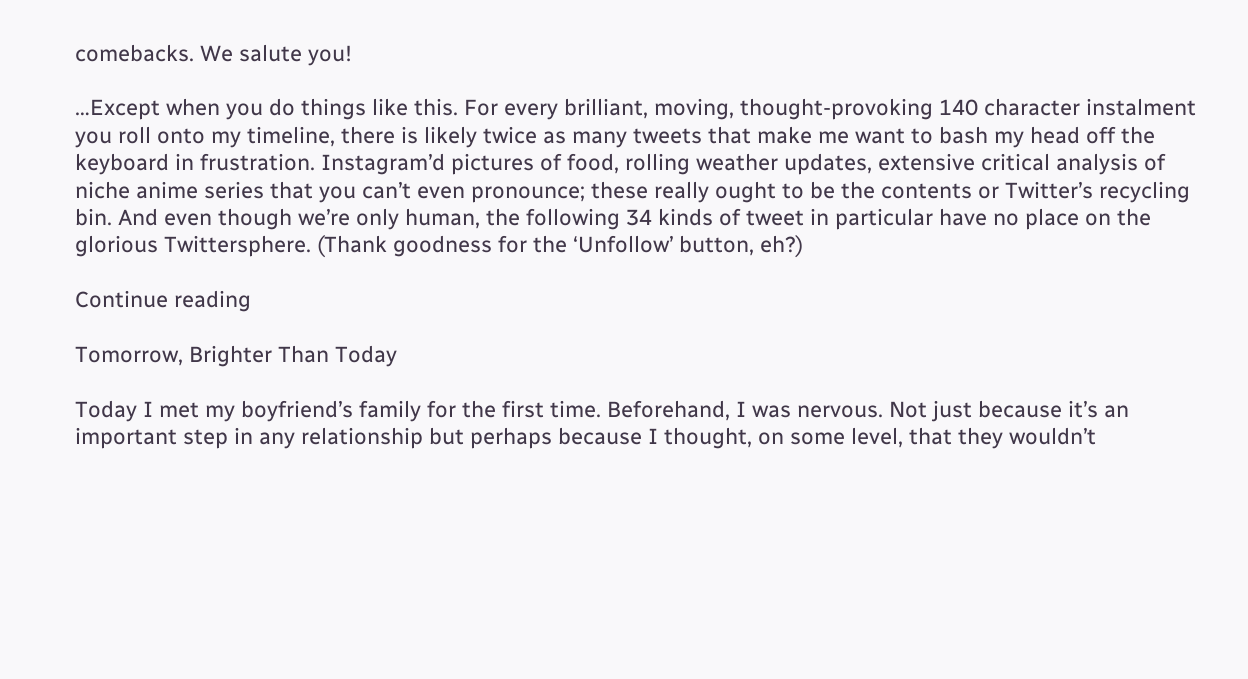comebacks. We salute you!

…Except when you do things like this. For every brilliant, moving, thought-provoking 140 character instalment you roll onto my timeline, there is likely twice as many tweets that make me want to bash my head off the keyboard in frustration. Instagram’d pictures of food, rolling weather updates, extensive critical analysis of niche anime series that you can’t even pronounce; these really ought to be the contents or Twitter’s recycling bin. And even though we’re only human, the following 34 kinds of tweet in particular have no place on the glorious Twittersphere. (Thank goodness for the ‘Unfollow’ button, eh?)

Continue reading

Tomorrow, Brighter Than Today

Today I met my boyfriend’s family for the first time. Beforehand, I was nervous. Not just because it’s an important step in any relationship but perhaps because I thought, on some level, that they wouldn’t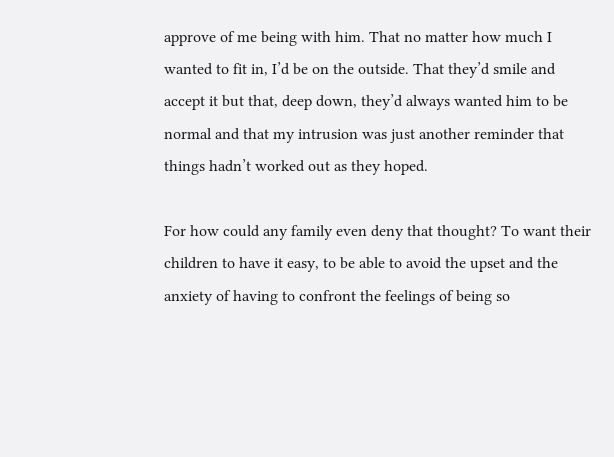approve of me being with him. That no matter how much I wanted to fit in, I’d be on the outside. That they’d smile and accept it but that, deep down, they’d always wanted him to be normal and that my intrusion was just another reminder that things hadn’t worked out as they hoped.

For how could any family even deny that thought? To want their children to have it easy, to be able to avoid the upset and the anxiety of having to confront the feelings of being so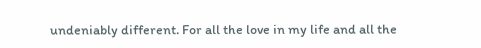undeniably different. For all the love in my life and all the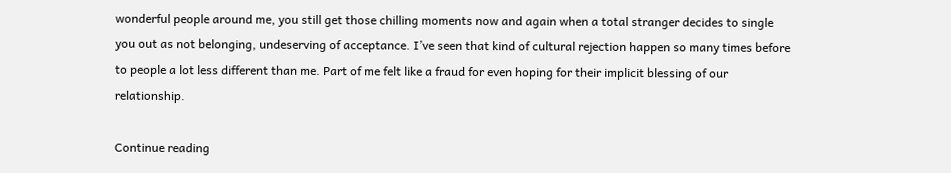wonderful people around me, you still get those chilling moments now and again when a total stranger decides to single you out as not belonging, undeserving of acceptance. I’ve seen that kind of cultural rejection happen so many times before to people a lot less different than me. Part of me felt like a fraud for even hoping for their implicit blessing of our relationship.

Continue reading